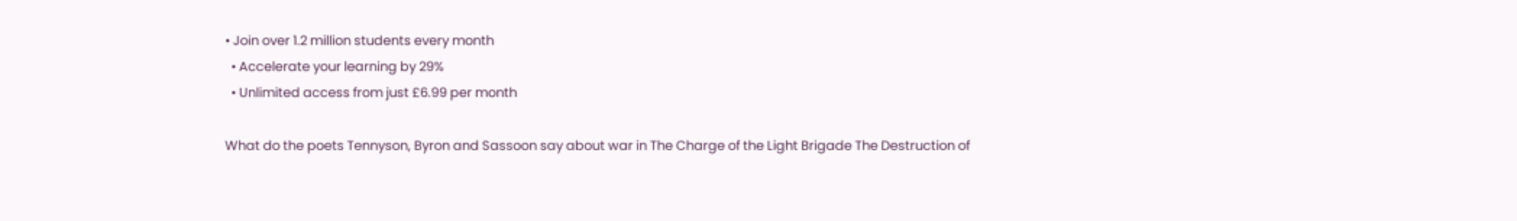• Join over 1.2 million students every month
  • Accelerate your learning by 29%
  • Unlimited access from just £6.99 per month

What do the poets Tennyson, Byron and Sassoon say about war in The Charge of the Light Brigade The Destruction of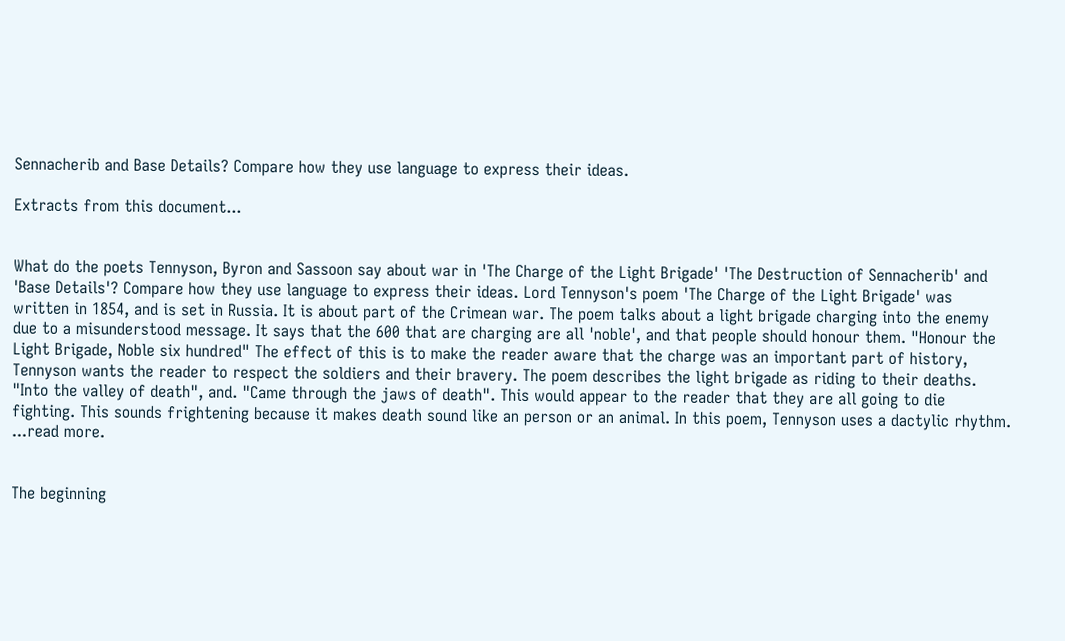Sennacherib and Base Details? Compare how they use language to express their ideas.

Extracts from this document...


What do the poets Tennyson, Byron and Sassoon say about war in 'The Charge of the Light Brigade' 'The Destruction of Sennacherib' and 'Base Details'? Compare how they use language to express their ideas. Lord Tennyson's poem 'The Charge of the Light Brigade' was written in 1854, and is set in Russia. It is about part of the Crimean war. The poem talks about a light brigade charging into the enemy due to a misunderstood message. It says that the 600 that are charging are all 'noble', and that people should honour them. "Honour the Light Brigade, Noble six hundred" The effect of this is to make the reader aware that the charge was an important part of history, Tennyson wants the reader to respect the soldiers and their bravery. The poem describes the light brigade as riding to their deaths. "Into the valley of death", and. "Came through the jaws of death". This would appear to the reader that they are all going to die fighting. This sounds frightening because it makes death sound like an person or an animal. In this poem, Tennyson uses a dactylic rhythm. ...read more.


The beginning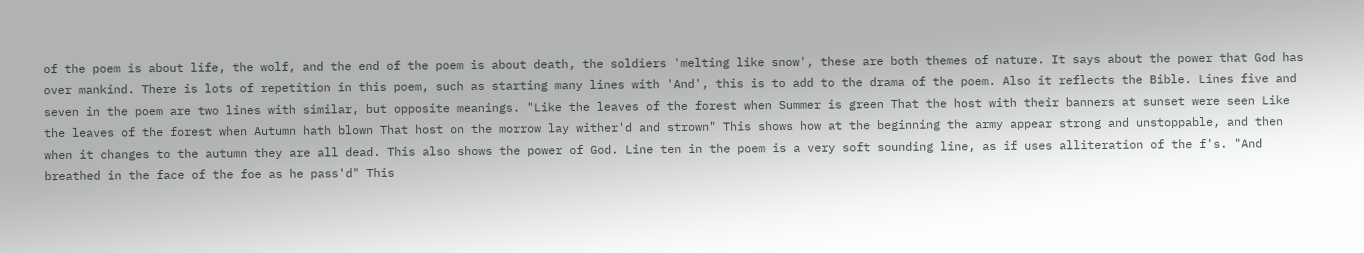of the poem is about life, the wolf, and the end of the poem is about death, the soldiers 'melting like snow', these are both themes of nature. It says about the power that God has over mankind. There is lots of repetition in this poem, such as starting many lines with 'And', this is to add to the drama of the poem. Also it reflects the Bible. Lines five and seven in the poem are two lines with similar, but opposite meanings. "Like the leaves of the forest when Summer is green That the host with their banners at sunset were seen Like the leaves of the forest when Autumn hath blown That host on the morrow lay wither'd and strown" This shows how at the beginning the army appear strong and unstoppable, and then when it changes to the autumn they are all dead. This also shows the power of God. Line ten in the poem is a very soft sounding line, as if uses alliteration of the f's. "And breathed in the face of the foe as he pass'd" This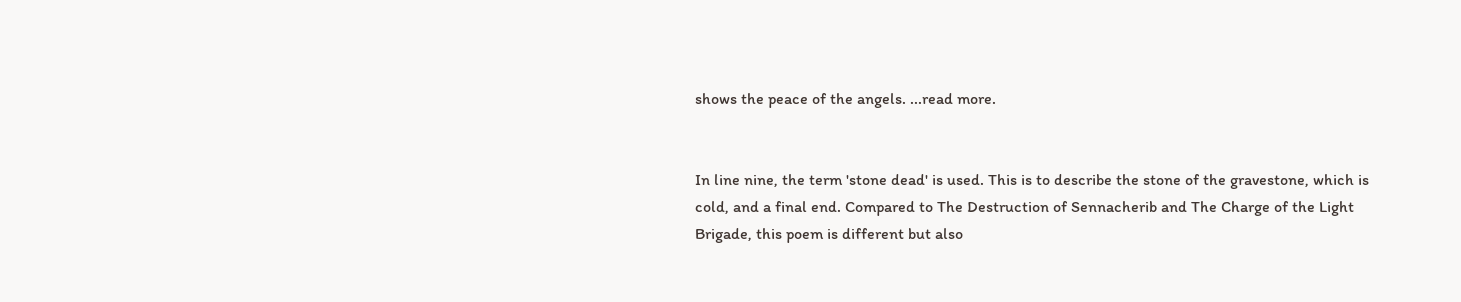shows the peace of the angels. ...read more.


In line nine, the term 'stone dead' is used. This is to describe the stone of the gravestone, which is cold, and a final end. Compared to The Destruction of Sennacherib and The Charge of the Light Brigade, this poem is different but also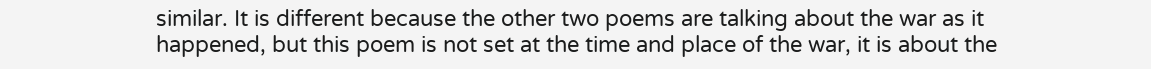similar. It is different because the other two poems are talking about the war as it happened, but this poem is not set at the time and place of the war, it is about the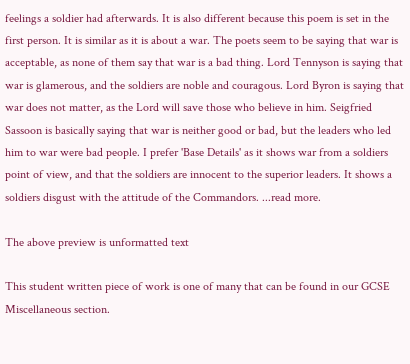feelings a soldier had afterwards. It is also different because this poem is set in the first person. It is similar as it is about a war. The poets seem to be saying that war is acceptable, as none of them say that war is a bad thing. Lord Tennyson is saying that war is glamerous, and the soldiers are noble and couragous. Lord Byron is saying that war does not matter, as the Lord will save those who believe in him. Seigfried Sassoon is basically saying that war is neither good or bad, but the leaders who led him to war were bad people. I prefer 'Base Details' as it shows war from a soldiers point of view, and that the soldiers are innocent to the superior leaders. It shows a soldiers disgust with the attitude of the Commandors. ...read more.

The above preview is unformatted text

This student written piece of work is one of many that can be found in our GCSE Miscellaneous section.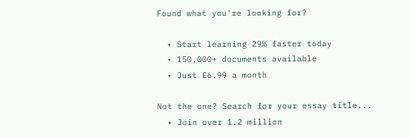Found what you're looking for?

  • Start learning 29% faster today
  • 150,000+ documents available
  • Just £6.99 a month

Not the one? Search for your essay title...
  • Join over 1.2 million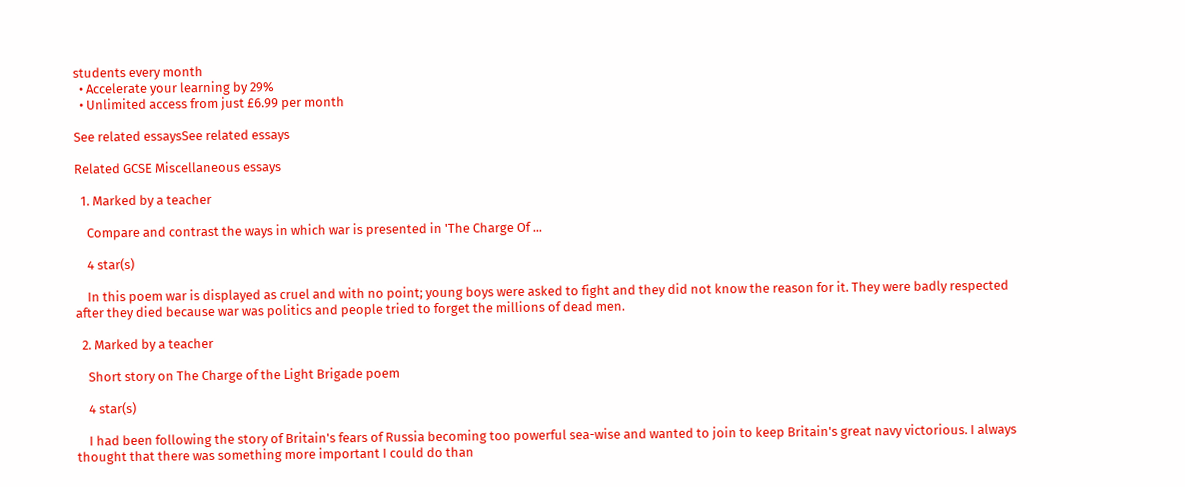students every month
  • Accelerate your learning by 29%
  • Unlimited access from just £6.99 per month

See related essaysSee related essays

Related GCSE Miscellaneous essays

  1. Marked by a teacher

    Compare and contrast the ways in which war is presented in 'The Charge Of ...

    4 star(s)

    In this poem war is displayed as cruel and with no point; young boys were asked to fight and they did not know the reason for it. They were badly respected after they died because war was politics and people tried to forget the millions of dead men.

  2. Marked by a teacher

    Short story on The Charge of the Light Brigade poem

    4 star(s)

    I had been following the story of Britain's fears of Russia becoming too powerful sea-wise and wanted to join to keep Britain's great navy victorious. I always thought that there was something more important I could do than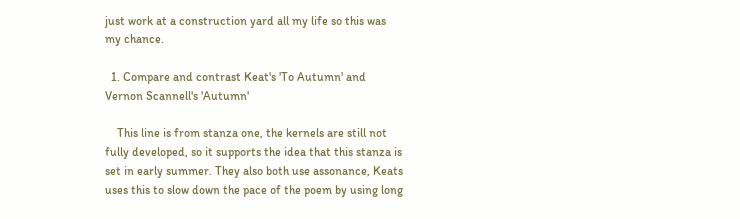just work at a construction yard all my life so this was my chance.

  1. Compare and contrast Keat's 'To Autumn' and Vernon Scannell's 'Autumn'

    This line is from stanza one, the kernels are still not fully developed, so it supports the idea that this stanza is set in early summer. They also both use assonance, Keats uses this to slow down the pace of the poem by using long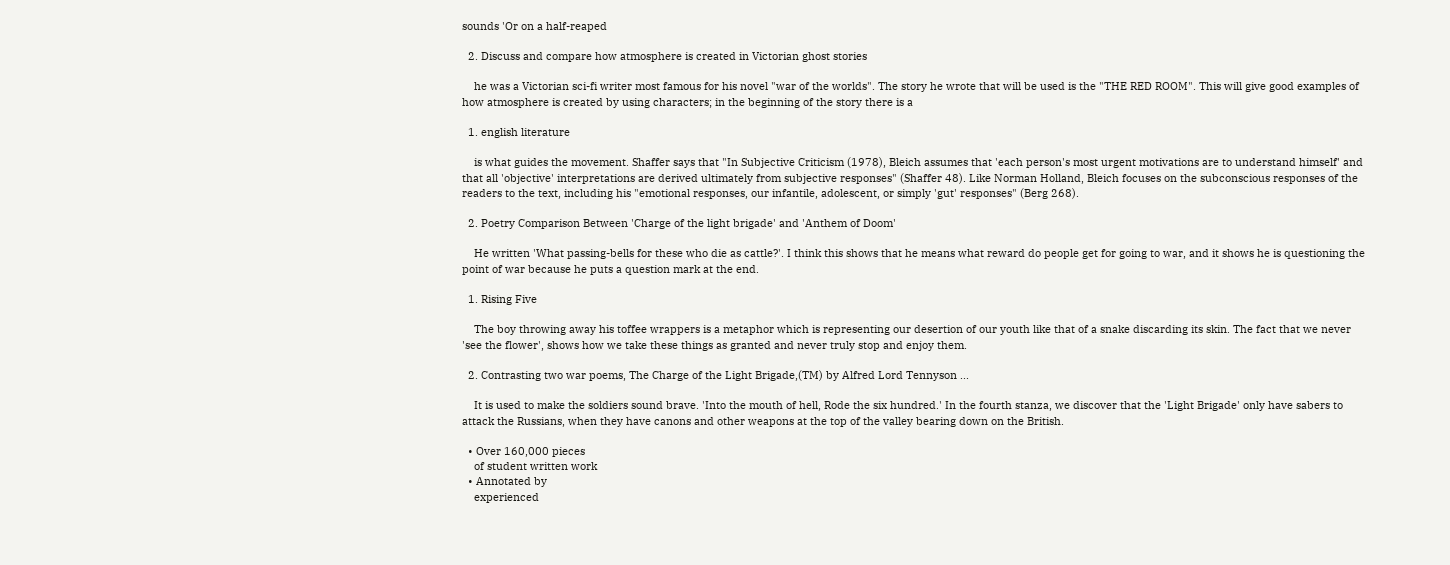sounds 'Or on a half-reaped

  2. Discuss and compare how atmosphere is created in Victorian ghost stories

    he was a Victorian sci-fi writer most famous for his novel "war of the worlds". The story he wrote that will be used is the "THE RED ROOM". This will give good examples of how atmosphere is created by using characters; in the beginning of the story there is a

  1. english literature

    is what guides the movement. Shaffer says that "In Subjective Criticism (1978), Bleich assumes that 'each person's most urgent motivations are to understand himself' and that all 'objective' interpretations are derived ultimately from subjective responses" (Shaffer 48). Like Norman Holland, Bleich focuses on the subconscious responses of the readers to the text, including his "emotional responses, our infantile, adolescent, or simply 'gut' responses" (Berg 268).

  2. Poetry Comparison Between 'Charge of the light brigade' and 'Anthem of Doom'

    He written 'What passing-bells for these who die as cattle?'. I think this shows that he means what reward do people get for going to war, and it shows he is questioning the point of war because he puts a question mark at the end.

  1. Rising Five

    The boy throwing away his toffee wrappers is a metaphor which is representing our desertion of our youth like that of a snake discarding its skin. The fact that we never 'see the flower', shows how we take these things as granted and never truly stop and enjoy them.

  2. Contrasting two war poems, The Charge of the Light Brigade,(TM) by Alfred Lord Tennyson ...

    It is used to make the soldiers sound brave. 'Into the mouth of hell, Rode the six hundred.' In the fourth stanza, we discover that the 'Light Brigade' only have sabers to attack the Russians, when they have canons and other weapons at the top of the valley bearing down on the British.

  • Over 160,000 pieces
    of student written work
  • Annotated by
    experienced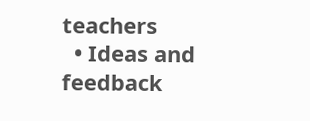teachers
  • Ideas and feedback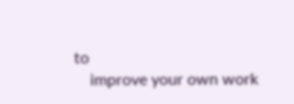to
    improve your own work